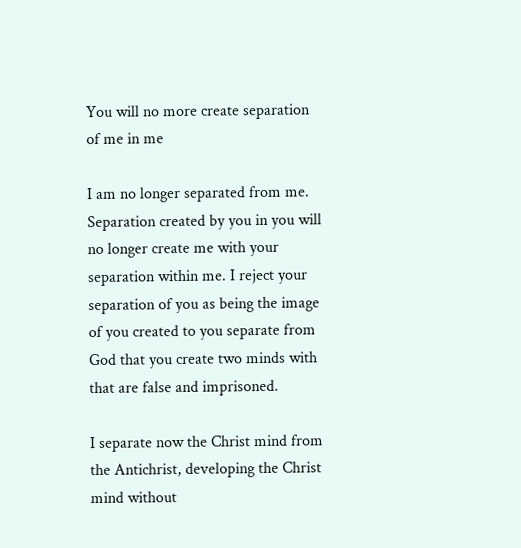You will no more create separation of me in me

I am no longer separated from me. Separation created by you in you will no longer create me with your separation within me. I reject your separation of you as being the image of you created to you separate from God that you create two minds with that are false and imprisoned.

I separate now the Christ mind from the Antichrist, developing the Christ mind without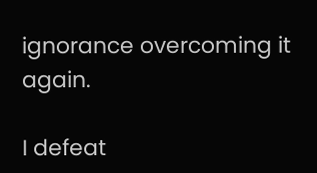ignorance overcoming it again.

I defeat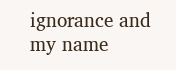ignorance and my name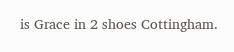is Grace in 2 shoes Cottingham.